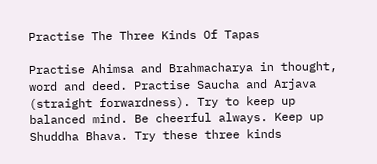Practise The Three Kinds Of Tapas

Practise Ahimsa and Brahmacharya in thought, word and deed. Practise Saucha and Arjava (straight forwardness). Try to keep up balanced mind. Be cheerful always. Keep up Shuddha Bhava. Try these three kinds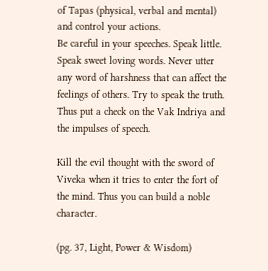of Tapas (physical, verbal and mental) and control your actions.
Be careful in your speeches. Speak little. Speak sweet loving words. Never utter any word of harshness that can affect the feelings of others. Try to speak the truth. Thus put a check on the Vak Indriya and the impulses of speech.

Kill the evil thought with the sword of Viveka when it tries to enter the fort of the mind. Thus you can build a noble character.

(pg. 37, Light, Power & Wisdom)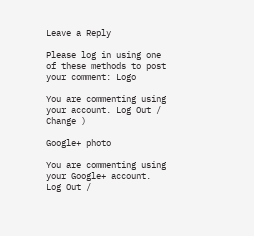Leave a Reply

Please log in using one of these methods to post your comment: Logo

You are commenting using your account. Log Out /  Change )

Google+ photo

You are commenting using your Google+ account. Log Out /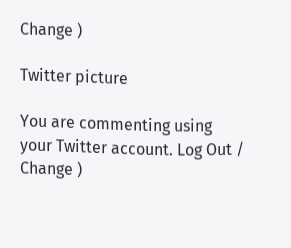Change )

Twitter picture

You are commenting using your Twitter account. Log Out /  Change )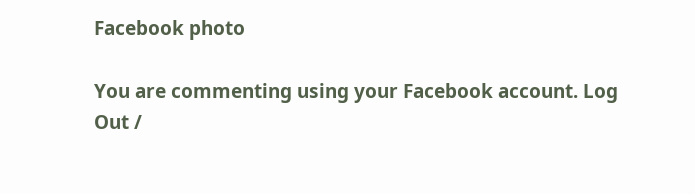Facebook photo

You are commenting using your Facebook account. Log Out /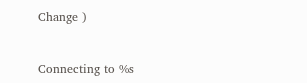Change )


Connecting to %s